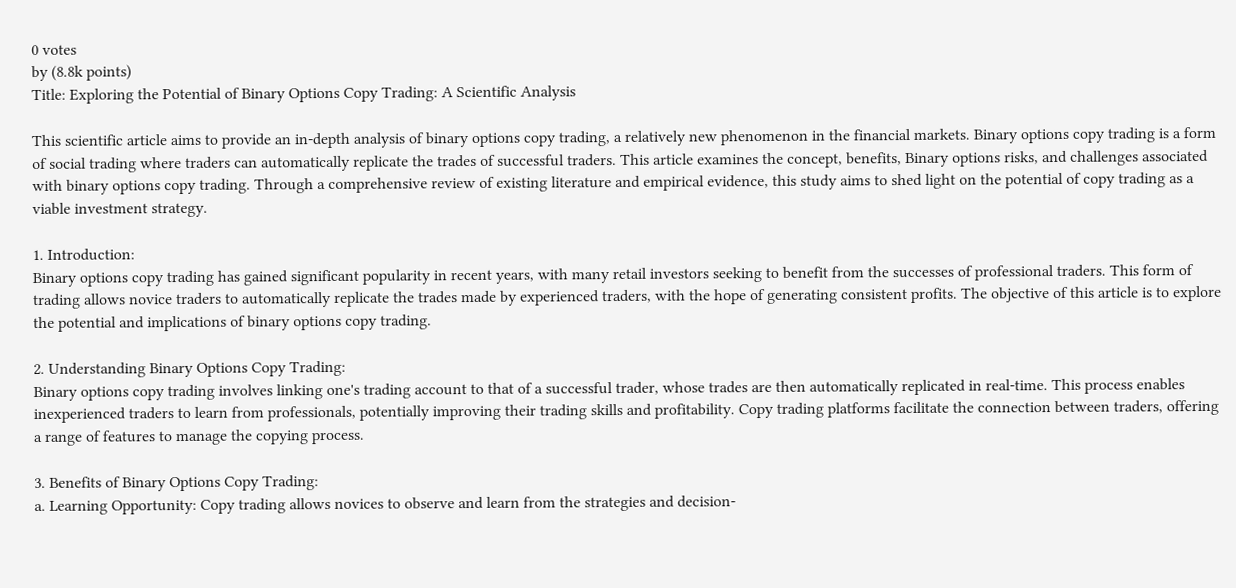0 votes
by (8.8k points)
Title: Exploring the Potential of Binary Options Copy Trading: A Scientific Analysis

This scientific article aims to provide an in-depth analysis of binary options copy trading, a relatively new phenomenon in the financial markets. Binary options copy trading is a form of social trading where traders can automatically replicate the trades of successful traders. This article examines the concept, benefits, Binary options risks, and challenges associated with binary options copy trading. Through a comprehensive review of existing literature and empirical evidence, this study aims to shed light on the potential of copy trading as a viable investment strategy.

1. Introduction:
Binary options copy trading has gained significant popularity in recent years, with many retail investors seeking to benefit from the successes of professional traders. This form of trading allows novice traders to automatically replicate the trades made by experienced traders, with the hope of generating consistent profits. The objective of this article is to explore the potential and implications of binary options copy trading.

2. Understanding Binary Options Copy Trading:
Binary options copy trading involves linking one's trading account to that of a successful trader, whose trades are then automatically replicated in real-time. This process enables inexperienced traders to learn from professionals, potentially improving their trading skills and profitability. Copy trading platforms facilitate the connection between traders, offering a range of features to manage the copying process.

3. Benefits of Binary Options Copy Trading:
a. Learning Opportunity: Copy trading allows novices to observe and learn from the strategies and decision-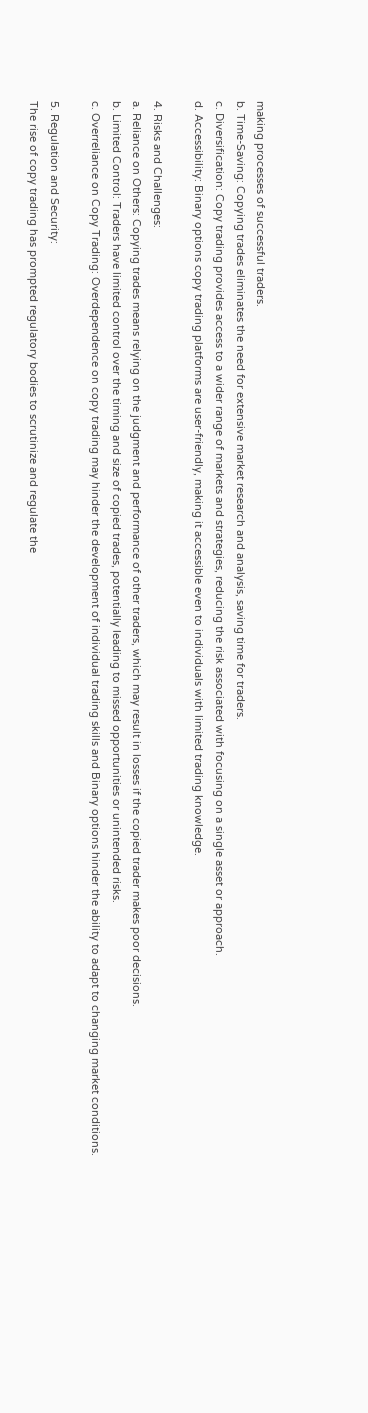making processes of successful traders.
b. Time-Saving: Copying trades eliminates the need for extensive market research and analysis, saving time for traders.
c. Diversification: Copy trading provides access to a wider range of markets and strategies, reducing the risk associated with focusing on a single asset or approach.
d. Accessibility: Binary options copy trading platforms are user-friendly, making it accessible even to individuals with limited trading knowledge.

4. Risks and Challenges:
a. Reliance on Others: Copying trades means relying on the judgment and performance of other traders, which may result in losses if the copied trader makes poor decisions.
b. Limited Control: Traders have limited control over the timing and size of copied trades, potentially leading to missed opportunities or unintended risks.
c. Overreliance on Copy Trading: Overdependence on copy trading may hinder the development of individual trading skills and Binary options hinder the ability to adapt to changing market conditions.

5. Regulation and Security:
The rise of copy trading has prompted regulatory bodies to scrutinize and regulate the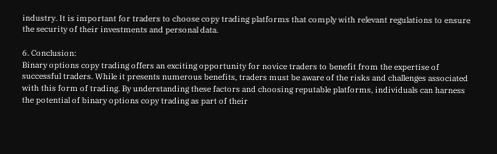industry. It is important for traders to choose copy trading platforms that comply with relevant regulations to ensure the security of their investments and personal data.

6. Conclusion:
Binary options copy trading offers an exciting opportunity for novice traders to benefit from the expertise of successful traders. While it presents numerous benefits, traders must be aware of the risks and challenges associated with this form of trading. By understanding these factors and choosing reputable platforms, individuals can harness the potential of binary options copy trading as part of their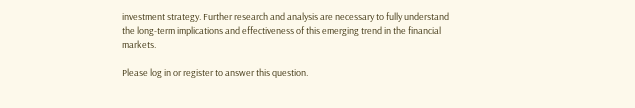investment strategy. Further research and analysis are necessary to fully understand the long-term implications and effectiveness of this emerging trend in the financial markets.

Please log in or register to answer this question.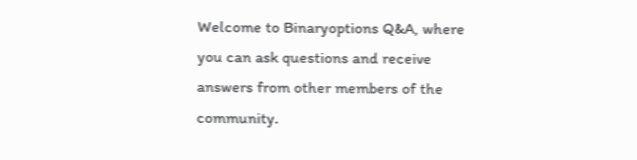Welcome to Binaryoptions Q&A, where you can ask questions and receive answers from other members of the community.